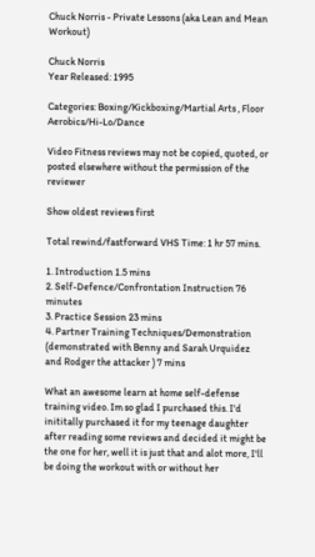Chuck Norris - Private Lessons (aka Lean and Mean Workout)

Chuck Norris
Year Released: 1995

Categories: Boxing/Kickboxing/Martial Arts , Floor Aerobics/Hi-Lo/Dance

Video Fitness reviews may not be copied, quoted, or posted elsewhere without the permission of the reviewer

Show oldest reviews first

Total rewind/fastforward VHS Time: 1 hr 57 mins.

1. Introduction 1.5 mins
2. Self-Defence/Confrontation Instruction 76 minutes
3. Practice Session 23 mins
4. Partner Training Techniques/Demonstration (demonstrated with Benny and Sarah Urquidez and Rodger the attacker ) 7 mins

What an awesome learn at home self-defense training video. Im so glad I purchased this. I'd inititally purchased it for my teenage daughter after reading some reviews and decided it might be the one for her, well it is just that and alot more, I'll be doing the workout with or without her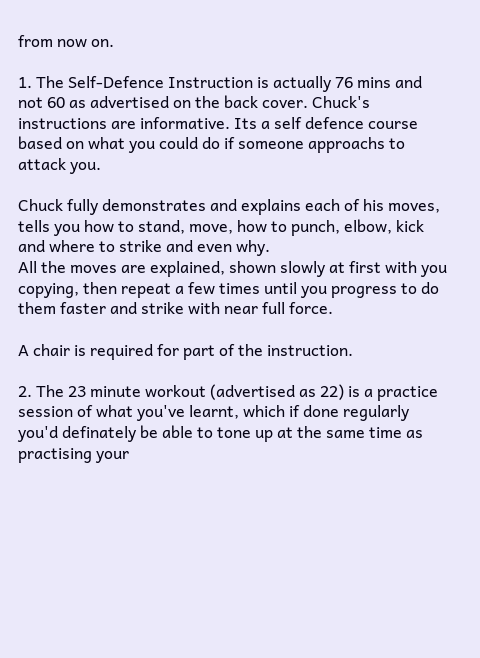from now on.

1. The Self-Defence Instruction is actually 76 mins and not 60 as advertised on the back cover. Chuck's instructions are informative. Its a self defence course based on what you could do if someone approachs to attack you.

Chuck fully demonstrates and explains each of his moves, tells you how to stand, move, how to punch, elbow, kick and where to strike and even why.
All the moves are explained, shown slowly at first with you copying, then repeat a few times until you progress to do them faster and strike with near full force.

A chair is required for part of the instruction.

2. The 23 minute workout (advertised as 22) is a practice session of what you've learnt, which if done regularly you'd definately be able to tone up at the same time as practising your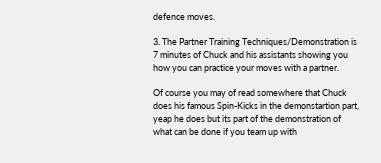defence moves.

3. The Partner Training Techniques/Demonstration is 7 minutes of Chuck and his assistants showing you how you can practice your moves with a partner.

Of course you may of read somewhere that Chuck does his famous Spin-Kicks in the demonstartion part, yeap he does but its part of the demonstration of what can be done if you team up with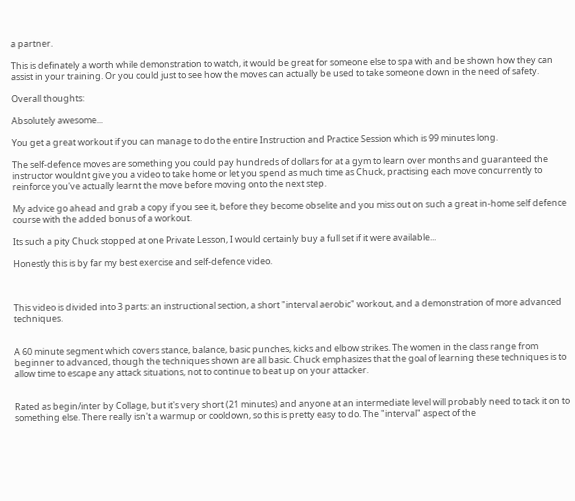a partner.

This is definately a worth while demonstration to watch, it would be great for someone else to spa with and be shown how they can assist in your training. Or you could just to see how the moves can actually be used to take someone down in the need of safety.

Overall thoughts:

Absolutely awesome...

You get a great workout if you can manage to do the entire Instruction and Practice Session which is 99 minutes long.

The self-defence moves are something you could pay hundreds of dollars for at a gym to learn over months and guaranteed the instructor wouldnt give you a video to take home or let you spend as much time as Chuck, practising each move concurrently to reinforce you've actually learnt the move before moving onto the next step.

My advice go ahead and grab a copy if you see it, before they become obselite and you miss out on such a great in-home self defence course with the added bonus of a workout.

Its such a pity Chuck stopped at one Private Lesson, I would certainly buy a full set if it were available...

Honestly this is by far my best exercise and self-defence video.



This video is divided into 3 parts: an instructional section, a short "interval aerobic" workout, and a demonstration of more advanced techniques.


A 60 minute segment which covers stance, balance, basic punches, kicks and elbow strikes. The women in the class range from beginner to advanced, though the techniques shown are all basic. Chuck emphasizes that the goal of learning these techniques is to allow time to escape any attack situations, not to continue to beat up on your attacker.


Rated as begin/inter by Collage, but it's very short (21 minutes) and anyone at an intermediate level will probably need to tack it on to something else. There really isn't a warmup or cooldown, so this is pretty easy to do. The "interval" aspect of the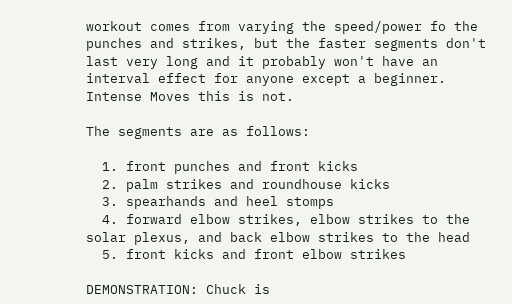workout comes from varying the speed/power fo the punches and strikes, but the faster segments don't last very long and it probably won't have an interval effect for anyone except a beginner. Intense Moves this is not.

The segments are as follows:

  1. front punches and front kicks
  2. palm strikes and roundhouse kicks
  3. spearhands and heel stomps
  4. forward elbow strikes, elbow strikes to the solar plexus, and back elbow strikes to the head
  5. front kicks and front elbow strikes

DEMONSTRATION: Chuck is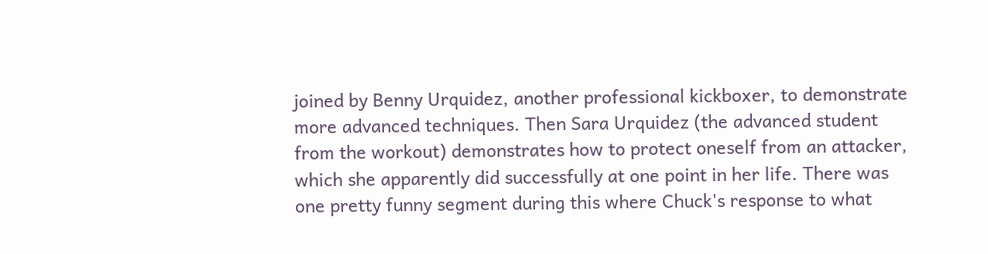joined by Benny Urquidez, another professional kickboxer, to demonstrate more advanced techniques. Then Sara Urquidez (the advanced student from the workout) demonstrates how to protect oneself from an attacker, which she apparently did successfully at one point in her life. There was one pretty funny segment during this where Chuck's response to what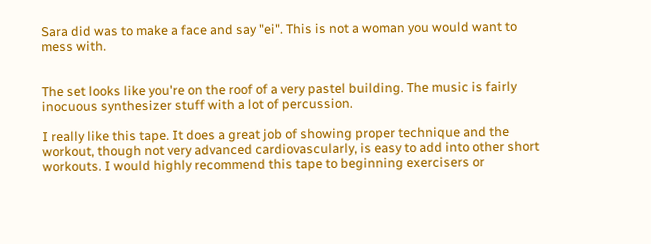Sara did was to make a face and say "ei". This is not a woman you would want to mess with.


The set looks like you're on the roof of a very pastel building. The music is fairly inocuous synthesizer stuff with a lot of percussion.

I really like this tape. It does a great job of showing proper technique and the workout, though not very advanced cardiovascularly, is easy to add into other short workouts. I would highly recommend this tape to beginning exercisers or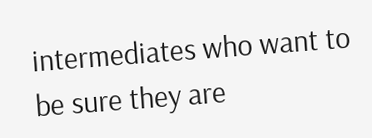intermediates who want to be sure they are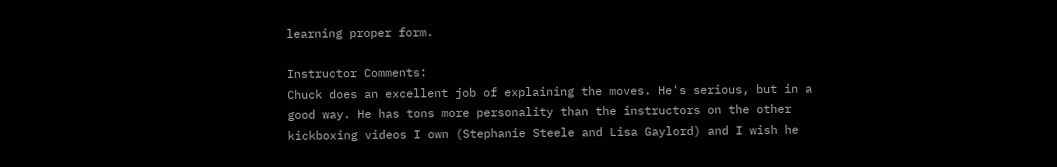learning proper form.

Instructor Comments:
Chuck does an excellent job of explaining the moves. He's serious, but in a good way. He has tons more personality than the instructors on the other kickboxing videos I own (Stephanie Steele and Lisa Gaylord) and I wish he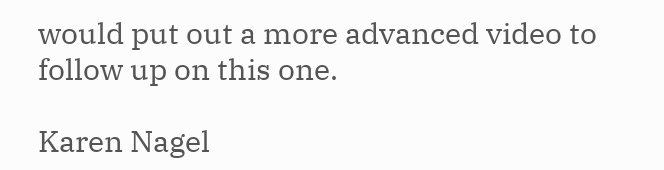would put out a more advanced video to follow up on this one.

Karen Nagel